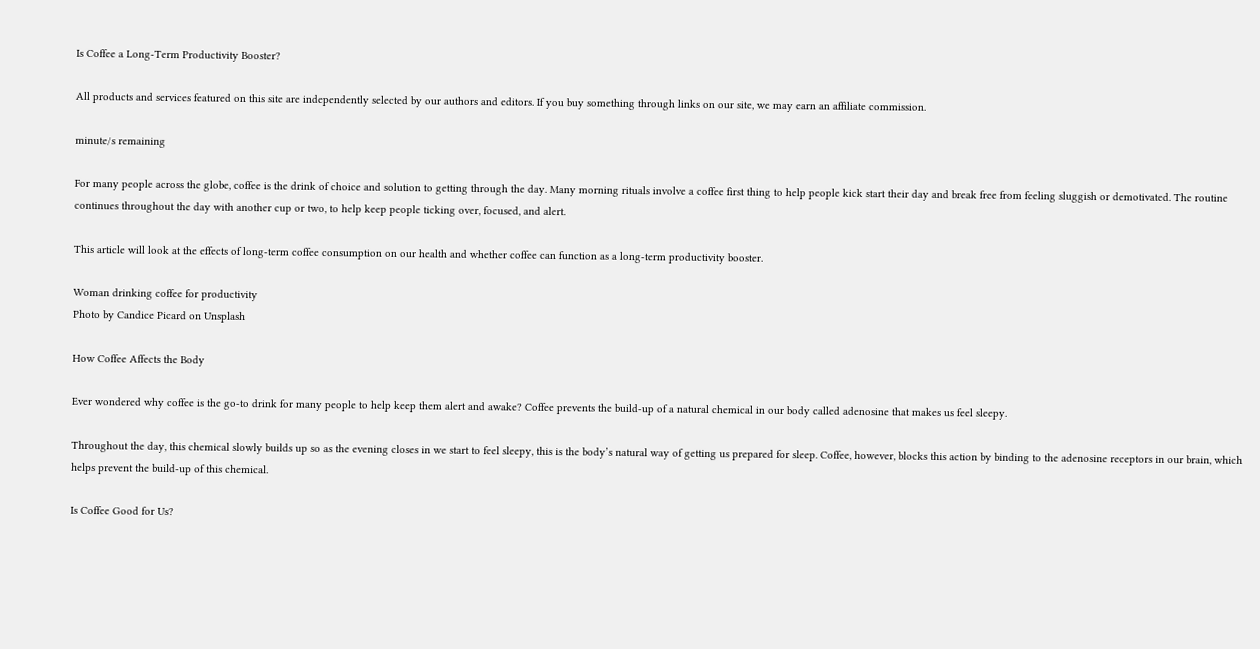Is Coffee a Long-Term Productivity Booster?

All products and services featured on this site are independently selected by our authors and editors. If you buy something through links on our site, we may earn an affiliate commission.

minute/s remaining

For many people across the globe, coffee is the drink of choice and solution to getting through the day. Many morning rituals involve a coffee first thing to help people kick start their day and break free from feeling sluggish or demotivated. The routine continues throughout the day with another cup or two, to help keep people ticking over, focused, and alert.

This article will look at the effects of long-term coffee consumption on our health and whether coffee can function as a long-term productivity booster.

Woman drinking coffee for productivity
Photo by Candice Picard on Unsplash

How Coffee Affects the Body

Ever wondered why coffee is the go-to drink for many people to help keep them alert and awake? Coffee prevents the build-up of a natural chemical in our body called adenosine that makes us feel sleepy.

Throughout the day, this chemical slowly builds up so as the evening closes in we start to feel sleepy, this is the body’s natural way of getting us prepared for sleep. Coffee, however, blocks this action by binding to the adenosine receptors in our brain, which helps prevent the build-up of this chemical.

Is Coffee Good for Us?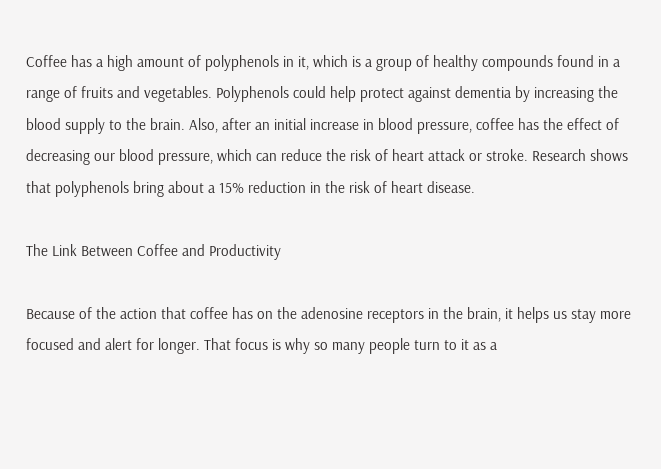Coffee has a high amount of polyphenols in it, which is a group of healthy compounds found in a range of fruits and vegetables. Polyphenols could help protect against dementia by increasing the blood supply to the brain. Also, after an initial increase in blood pressure, coffee has the effect of decreasing our blood pressure, which can reduce the risk of heart attack or stroke. Research shows that polyphenols bring about a 15% reduction in the risk of heart disease.

The Link Between Coffee and Productivity

Because of the action that coffee has on the adenosine receptors in the brain, it helps us stay more focused and alert for longer. That focus is why so many people turn to it as a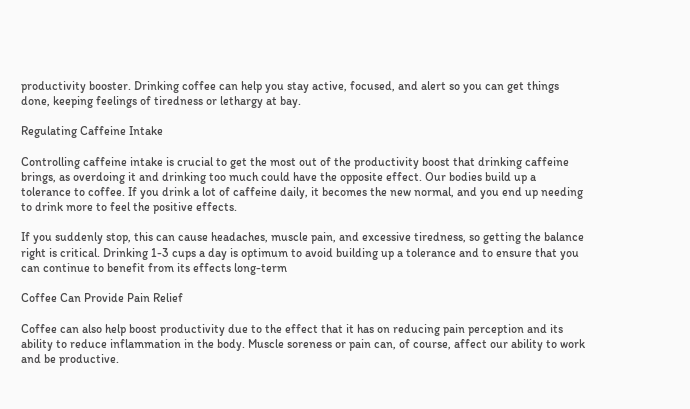productivity booster. Drinking coffee can help you stay active, focused, and alert so you can get things done, keeping feelings of tiredness or lethargy at bay.

Regulating Caffeine Intake

Controlling caffeine intake is crucial to get the most out of the productivity boost that drinking caffeine brings, as overdoing it and drinking too much could have the opposite effect. Our bodies build up a tolerance to coffee. If you drink a lot of caffeine daily, it becomes the new normal, and you end up needing to drink more to feel the positive effects.

If you suddenly stop, this can cause headaches, muscle pain, and excessive tiredness, so getting the balance right is critical. Drinking 1-3 cups a day is optimum to avoid building up a tolerance and to ensure that you can continue to benefit from its effects long-term

Coffee Can Provide Pain Relief

Coffee can also help boost productivity due to the effect that it has on reducing pain perception and its ability to reduce inflammation in the body. Muscle soreness or pain can, of course, affect our ability to work and be productive.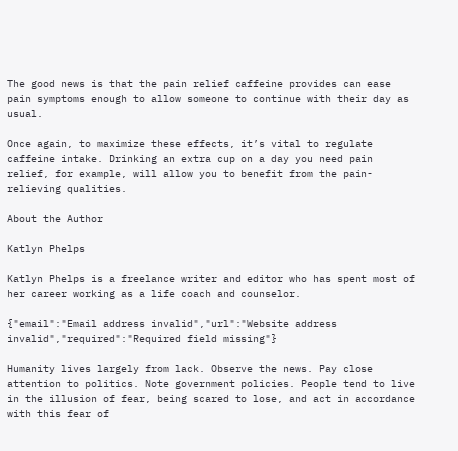The good news is that the pain relief caffeine provides can ease pain symptoms enough to allow someone to continue with their day as usual.

Once again, to maximize these effects, it’s vital to regulate caffeine intake. Drinking an extra cup on a day you need pain relief, for example, will allow you to benefit from the pain-relieving qualities.

About the Author

Katlyn Phelps

Katlyn Phelps is a freelance writer and editor who has spent most of her career working as a life coach and counselor.

{"email":"Email address invalid","url":"Website address invalid","required":"Required field missing"}

Humanity lives largely from lack. Observe the news. Pay close attention to politics. Note government policies. People tend to live in the illusion of fear, being scared to lose, and act in accordance with this fear of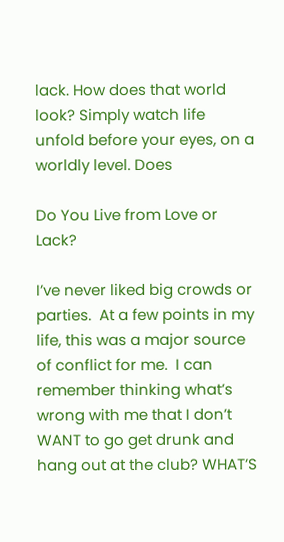lack. How does that world look? Simply watch life unfold before your eyes, on a worldly level. Does

Do You Live from Love or Lack?

I’ve never liked big crowds or parties.  At a few points in my life, this was a major source of conflict for me.  I can remember thinking what’s wrong with me that I don’t WANT to go get drunk and hang out at the club? WHAT’S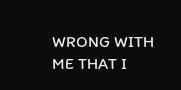WRONG WITH ME THAT I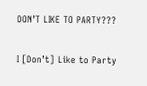DON’T LIKE TO PARTY???

I [Don’t] Like to Party